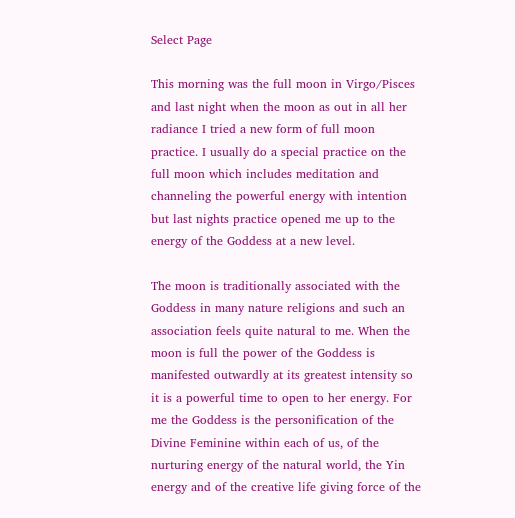Select Page

This morning was the full moon in Virgo/Pisces and last night when the moon as out in all her radiance I tried a new form of full moon practice. I usually do a special practice on the full moon which includes meditation and channeling the powerful energy with intention but last nights practice opened me up to the energy of the Goddess at a new level.

The moon is traditionally associated with the Goddess in many nature religions and such an association feels quite natural to me. When the moon is full the power of the Goddess is manifested outwardly at its greatest intensity so it is a powerful time to open to her energy. For me the Goddess is the personification of the Divine Feminine within each of us, of the nurturing energy of the natural world, the Yin energy and of the creative life giving force of the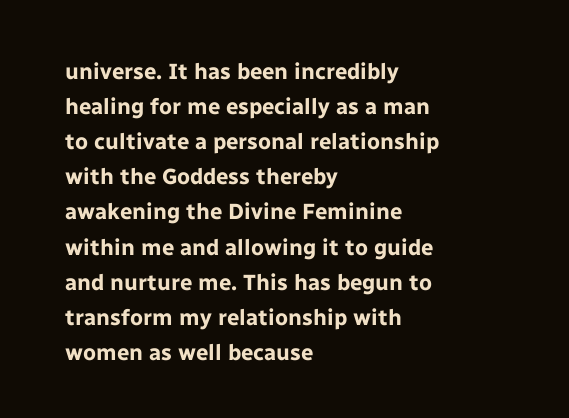universe. It has been incredibly healing for me especially as a man to cultivate a personal relationship with the Goddess thereby awakening the Divine Feminine within me and allowing it to guide and nurture me. This has begun to transform my relationship with women as well because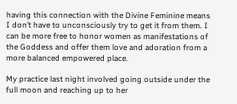having this connection with the Divine Feminine means I don’t have to unconsciously try to get it from them. I can be more free to honor women as manifestations of the Goddess and offer them love and adoration from a more balanced empowered place.

My practice last night involved going outside under the full moon and reaching up to her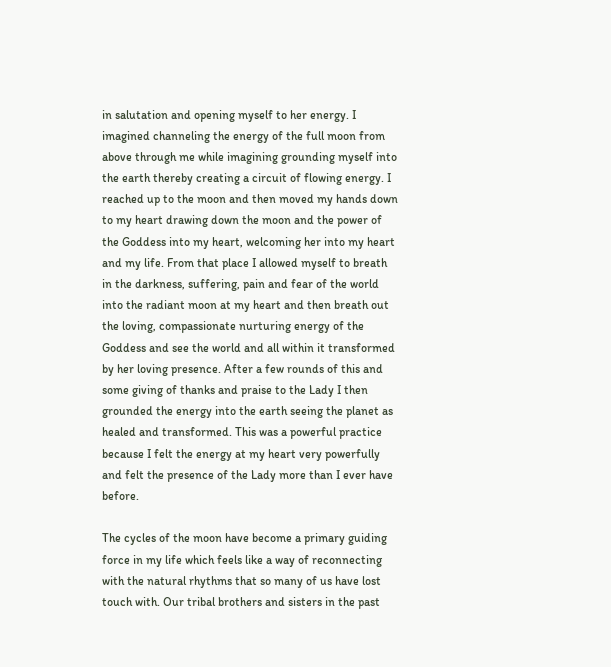in salutation and opening myself to her energy. I imagined channeling the energy of the full moon from above through me while imagining grounding myself into the earth thereby creating a circuit of flowing energy. I reached up to the moon and then moved my hands down to my heart drawing down the moon and the power of the Goddess into my heart, welcoming her into my heart and my life. From that place I allowed myself to breath in the darkness, suffering, pain and fear of the world into the radiant moon at my heart and then breath out the loving, compassionate nurturing energy of the Goddess and see the world and all within it transformed by her loving presence. After a few rounds of this and some giving of thanks and praise to the Lady I then grounded the energy into the earth seeing the planet as healed and transformed. This was a powerful practice because I felt the energy at my heart very powerfully and felt the presence of the Lady more than I ever have before.

The cycles of the moon have become a primary guiding force in my life which feels like a way of reconnecting with the natural rhythms that so many of us have lost touch with. Our tribal brothers and sisters in the past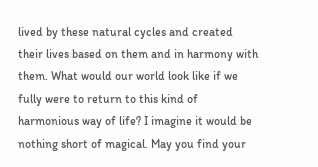lived by these natural cycles and created their lives based on them and in harmony with them. What would our world look like if we fully were to return to this kind of harmonious way of life? I imagine it would be nothing short of magical. May you find your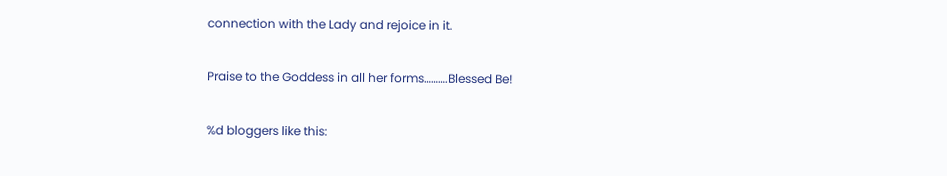connection with the Lady and rejoice in it.

Praise to the Goddess in all her forms……….Blessed Be!

%d bloggers like this: